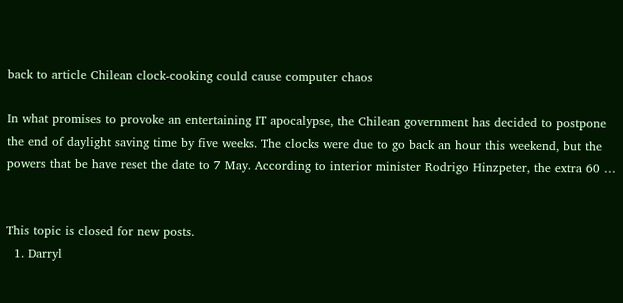back to article Chilean clock-cooking could cause computer chaos

In what promises to provoke an entertaining IT apocalypse, the Chilean government has decided to postpone the end of daylight saving time by five weeks. The clocks were due to go back an hour this weekend, but the powers that be have reset the date to 7 May. According to interior minister Rodrigo Hinzpeter, the extra 60 …


This topic is closed for new posts.
  1. Darryl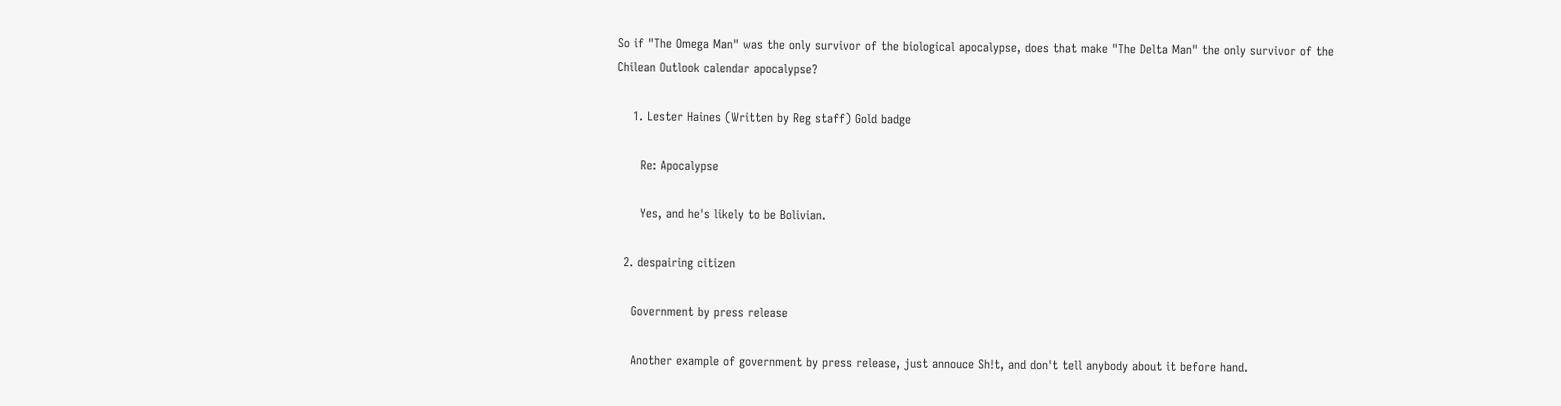So if "The Omega Man" was the only survivor of the biological apocalypse, does that make "The Delta Man" the only survivor of the Chilean Outlook calendar apocalypse?

    1. Lester Haines (Written by Reg staff) Gold badge

      Re: Apocalypse

      Yes, and he's likely to be Bolivian.

  2. despairing citizen

    Government by press release

    Another example of government by press release, just annouce Sh!t, and don't tell anybody about it before hand.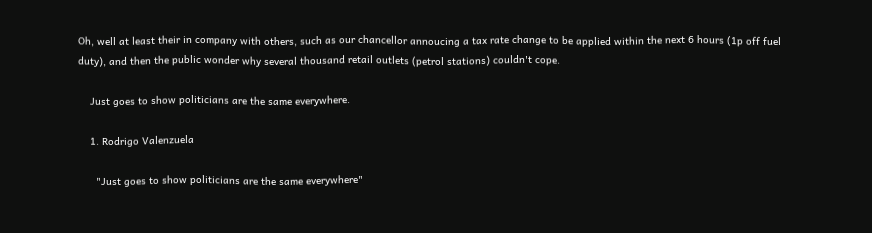Oh, well at least their in company with others, such as our chancellor annoucing a tax rate change to be applied within the next 6 hours (1p off fuel duty), and then the public wonder why several thousand retail outlets (petrol stations) couldn't cope.

    Just goes to show politicians are the same everywhere.

    1. Rodrigo Valenzuela

      "Just goes to show politicians are the same everywhere"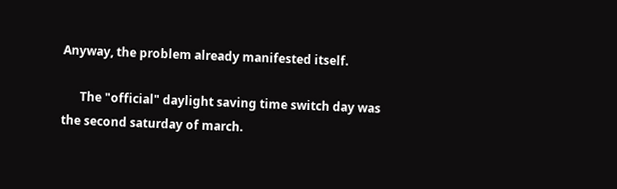Anyway, the problem already manifested itself.

      The "official" daylight saving time switch day was the second saturday of march.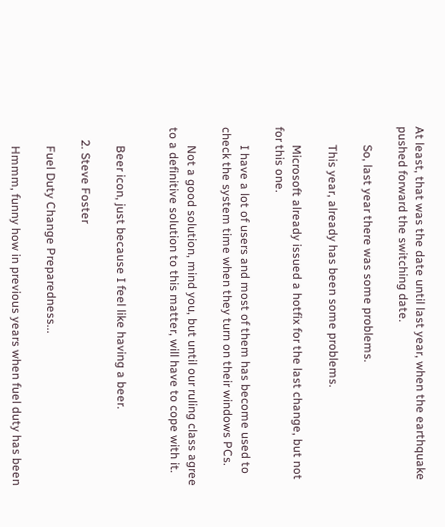At least, that was the date until last year, when the earthquake pushed forward the switching date.

      So, last year there was some problems.

      This year, already has been some problems.

      Microsoft already issued a hotfix for the last change, but not for this one.

      I have a lot of users and most of them has become used to check the system time when they turn on their windows PCs.

      Not a good solution, mind you, but until our ruling class agree to a definitive solution to this matter, will have to cope with it.


      Beer icon, just because I feel like having a beer.

    2. Steve Foster

      Fuel Duty Change Preparedness...

      Hmmm, funny how in previous years when fuel duty has been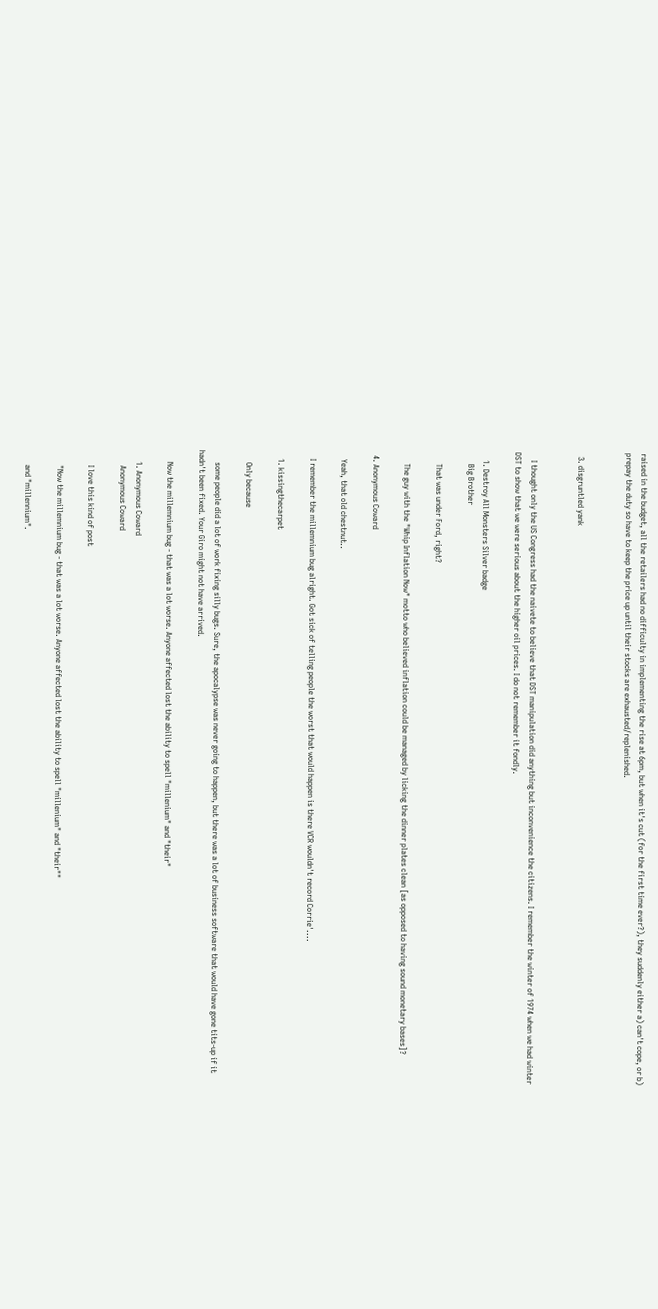raised in the budget, all the retailers had no difficulty in implementing the rise at 6pm, but when it's cut (for the first time ever?), they suddenly either a) can't cope, or b) prepay the duty so have to keep the price up until their stocks are exhausted/replenished.


  3. disgruntled yank


    I thought only the US Congress had the naivete to believe that DST manipulation did anything but inconvenience the citizens. I remember the winter of 1974 when we had winter DST to show that we were serious about the higher oil prices. I do not remember it fondly.

    1. Destroy All Monsters Silver badge
      Big Brother

      That was under Ford, right?

      The guy with the "Whip Inflation Now" motto who believed inflation could be managed by licking the dinner plates clean [as opposed to having sound monetary bases]?

  4. Anonymous Coward

    Yeah, that old chestnut..

    I remember the millemnium bug alright. Got sick of telling people the worst that would happen is there VCR wouldn't record Corrie'....

    1. kissingthecarpet

      Only because

      some people did a lot of work fixing silly bugs. Sure, the apocalypse was never going to happen, but there was a lot of business software that would have gone tits-up if it hadn't been fixed. Your Giro might not have arrived.

      Now the millemnium bug - that was a lot worse. Anyone affected lost the ability to spell "millenium" and "their"

      1. Anonymous Coward
        Anonymous Coward

        I love this kind of post

        "Now the millemnium bug - that was a lot worse. Anyone affected lost the ability to spell "millenium" and "their""

        and "millennium".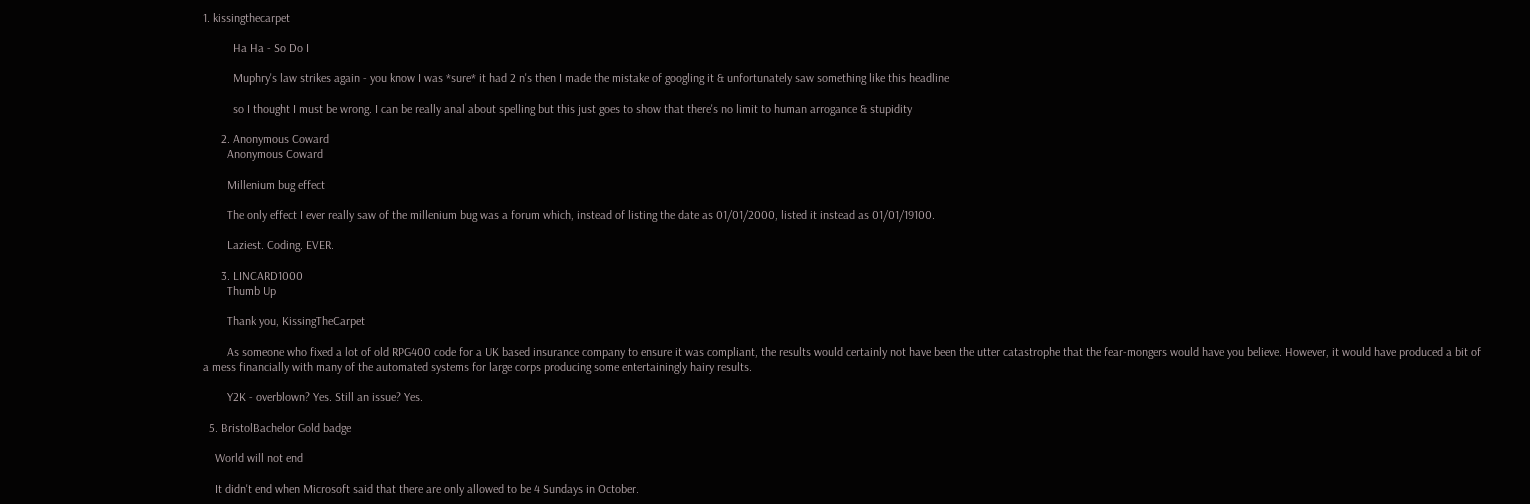1. kissingthecarpet

          Ha Ha - So Do I

          Muphry's law strikes again - you know I was *sure* it had 2 n's then I made the mistake of googling it & unfortunately saw something like this headline

          so I thought I must be wrong. I can be really anal about spelling but this just goes to show that there's no limit to human arrogance & stupidity

      2. Anonymous Coward
        Anonymous Coward

        Millenium bug effect

        The only effect I ever really saw of the millenium bug was a forum which, instead of listing the date as 01/01/2000, listed it instead as 01/01/19100.

        Laziest. Coding. EVER.

      3. LINCARD1000
        Thumb Up

        Thank you, KissingTheCarpet

        As someone who fixed a lot of old RPG400 code for a UK based insurance company to ensure it was compliant, the results would certainly not have been the utter catastrophe that the fear-mongers would have you believe. However, it would have produced a bit of a mess financially with many of the automated systems for large corps producing some entertainingly hairy results.

        Y2K - overblown? Yes. Still an issue? Yes.

  5. BristolBachelor Gold badge

    World will not end

    It didn't end when Microsoft said that there are only allowed to be 4 Sundays in October.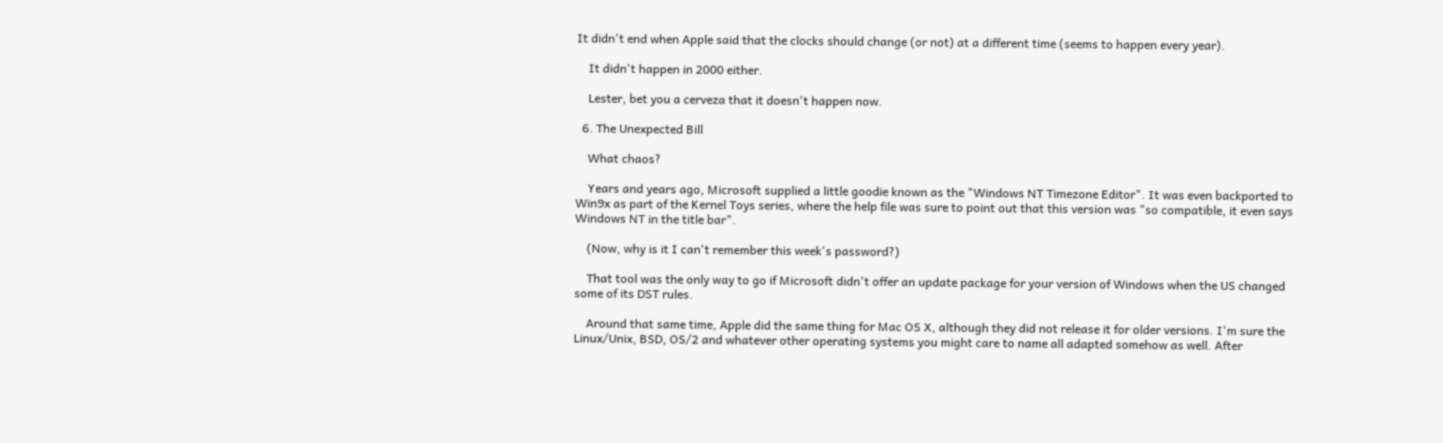It didn't end when Apple said that the clocks should change (or not) at a different time (seems to happen every year).

    It didn't happen in 2000 either.

    Lester, bet you a cerveza that it doesn't happen now.

  6. The Unexpected Bill

    What chaos?

    Years and years ago, Microsoft supplied a little goodie known as the "Windows NT Timezone Editor". It was even backported to Win9x as part of the Kernel Toys series, where the help file was sure to point out that this version was "so compatible, it even says Windows NT in the title bar".

    (Now, why is it I can't remember this week's password?)

    That tool was the only way to go if Microsoft didn't offer an update package for your version of Windows when the US changed some of its DST rules.

    Around that same time, Apple did the same thing for Mac OS X, although they did not release it for older versions. I'm sure the Linux/Unix, BSD, OS/2 and whatever other operating systems you might care to name all adapted somehow as well. After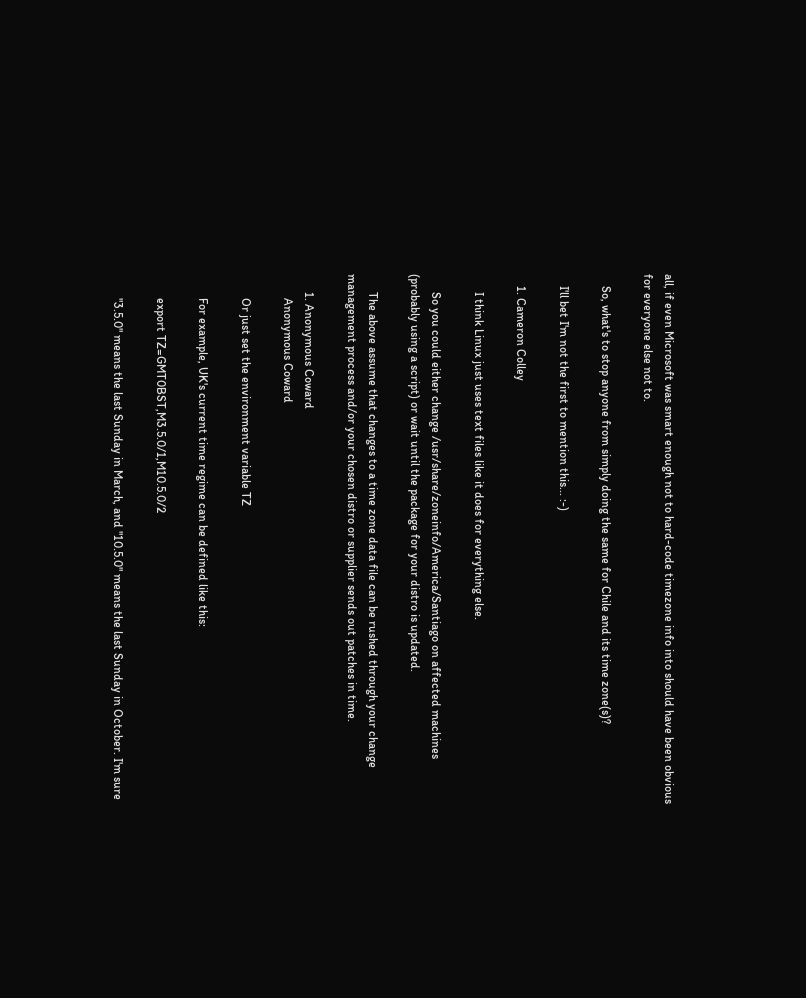all, if even Microsoft was smart enough not to hard-code timezone info into should have been obvious for everyone else not to.

    So, what's to stop anyone from simply doing the same for Chile and its time zone(s)?

    I'll bet I'm not the first to mention this... :-)

    1. Cameron Colley

      I think Linux just uses text files like it does for everything else.

      So you could either change /usr/share/zoneinfo/America/Santiago on affected machines (probably using a script) or wait until the package for your distro is updated.

      The above assume that changes to a time zone data file can be rushed through your change management process and/or your chosen distro or supplier sends out patches in time.

      1. Anonymous Coward
        Anonymous Coward

        Or just set the environment variable TZ

        For example, UK's current time regime can be defined like this:

        export TZ=GMT0BST,M3.5.0/1,M10.5.0/2

        "3.5.0" means the last Sunday in March, and "10.5.0" means the last Sunday in October. I'm sure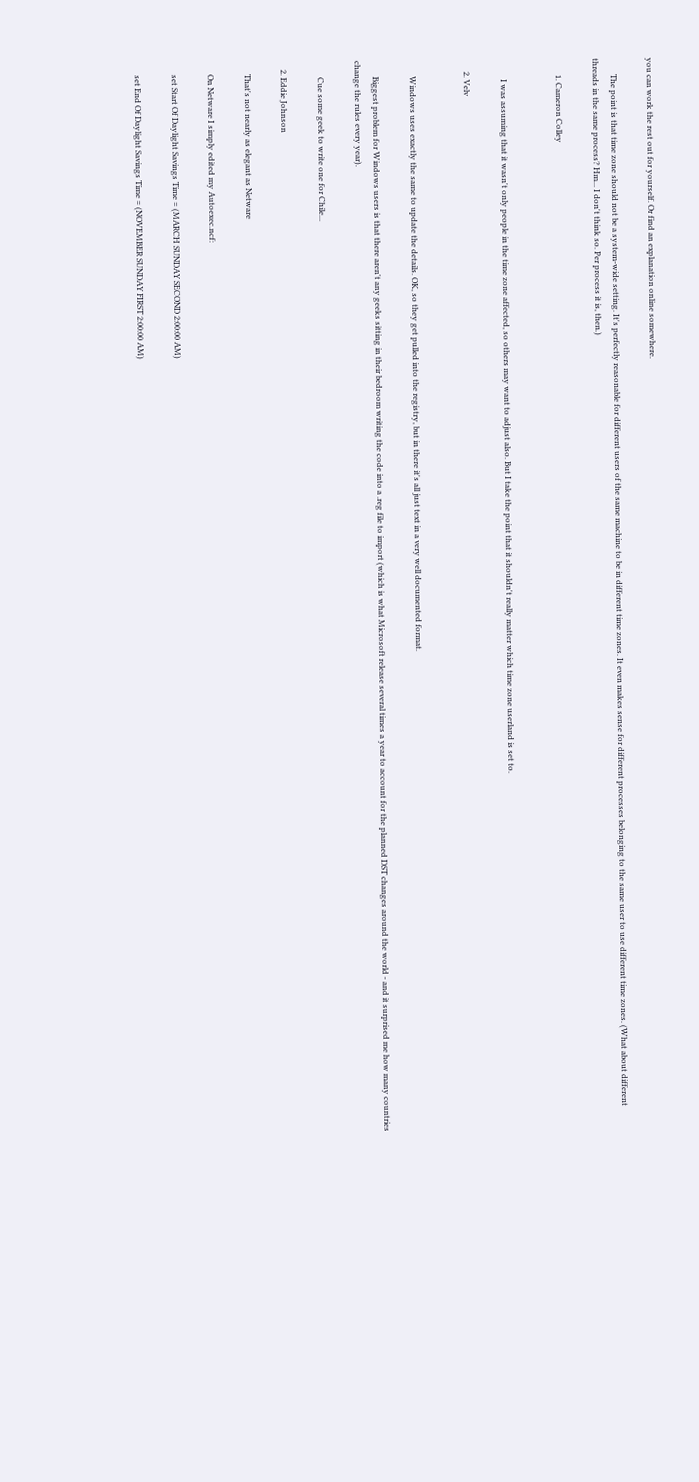you can work the rest out for yourself. Or find an explanation online somewhere.

        The point is that time zone should not be a system-wide setting. It's perfectly reasonable for different users of the same machine to be in different time zones. It even makes sense for different processes belonging to the same user to use different time zones. (What about different threads in the same process? Hm... I don't think so. Per process it is, then.)

        1. Cameron Colley


          I was assuming that it wasn't only people in the time zone affected, so others may want to adjust also. But I take the point that it shouldn't really matter which time zone userland is set to.

      2. Velv


        Windows uses exactly the same to update the details. OK, so they get pulled into the registry, but in there it's all just text in a very well documented format.

        Biggest problem for Windows users is that there aren't any geeks sitting in their bedroom writing the code into a .reg file to import (which is what Microsoft release several times a year to account for the planned DST changes around the world - and it surprised me how many countries change the rules every year).

        Cue some geek to write one for Chile...

    2. Eddie Johnson

      That's not nearly as elegant as Netware

      On Netware I simply edited my Autoexec.ncf:

      set Start Of Daylight Savings Time = (MARCH SUNDAY SECOND 2:00:00 AM)

      set End Of Daylight Savings Time = (NOVEMBER SUNDAY FIRST 2:00:00 AM)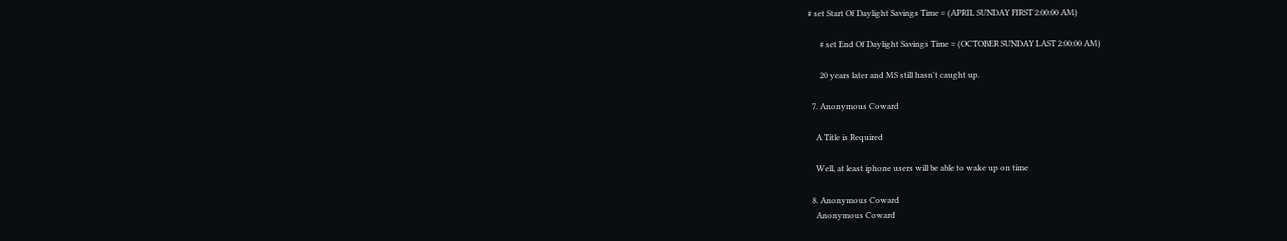# set Start Of Daylight Savings Time = (APRIL SUNDAY FIRST 2:00:00 AM)

      # set End Of Daylight Savings Time = (OCTOBER SUNDAY LAST 2:00:00 AM)

      20 years later and MS still hasn't caught up.

  7. Anonymous Coward

    A Title is Required

    Well, at least iphone users will be able to wake up on time

  8. Anonymous Coward
    Anonymous Coward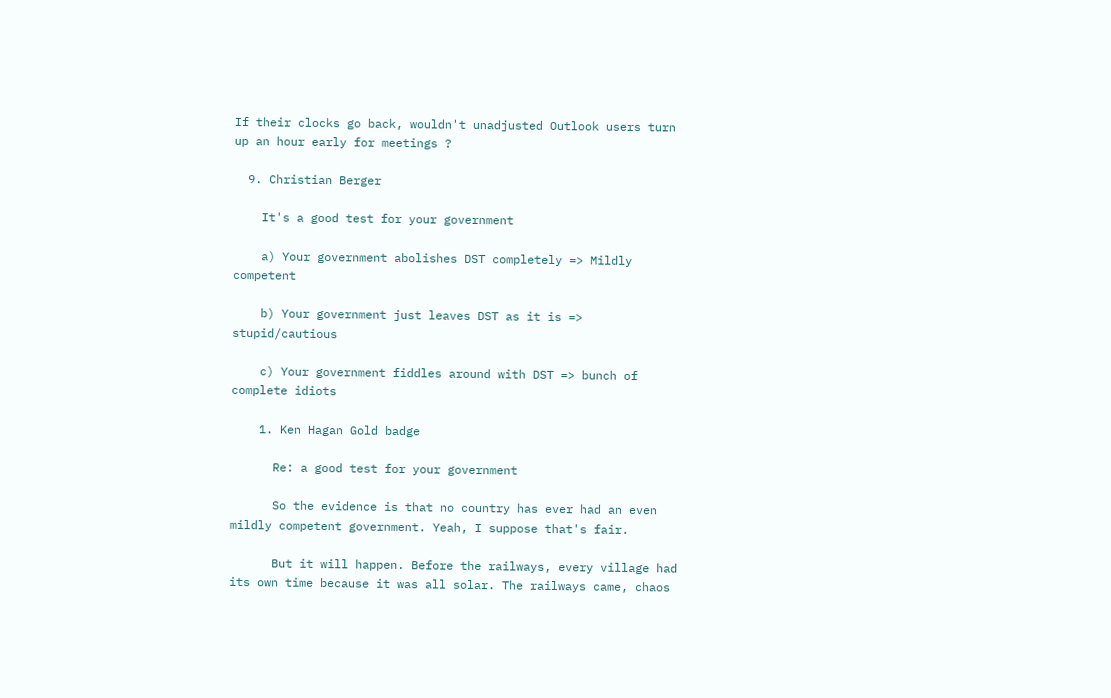If their clocks go back, wouldn't unadjusted Outlook users turn up an hour early for meetings ?

  9. Christian Berger

    It's a good test for your government

    a) Your government abolishes DST completely => Mildly competent

    b) Your government just leaves DST as it is => stupid/cautious

    c) Your government fiddles around with DST => bunch of complete idiots

    1. Ken Hagan Gold badge

      Re: a good test for your government

      So the evidence is that no country has ever had an even mildly competent government. Yeah, I suppose that's fair.

      But it will happen. Before the railways, every village had its own time because it was all solar. The railways came, chaos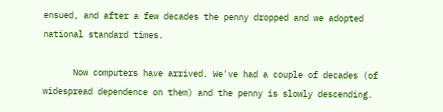ensued, and after a few decades the penny dropped and we adopted national standard times.

      Now computers have arrived. We've had a couple of decades (of widespread dependence on them) and the penny is slowly descending.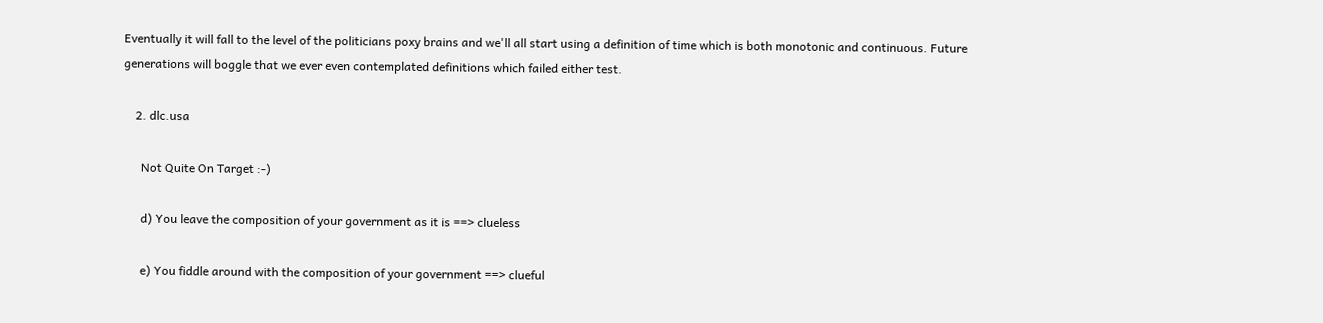Eventually it will fall to the level of the politicians poxy brains and we'll all start using a definition of time which is both monotonic and continuous. Future generations will boggle that we ever even contemplated definitions which failed either test.

    2. dlc.usa

      Not Quite On Target :-)

      d) You leave the composition of your government as it is ==> clueless

      e) You fiddle around with the composition of your government ==> clueful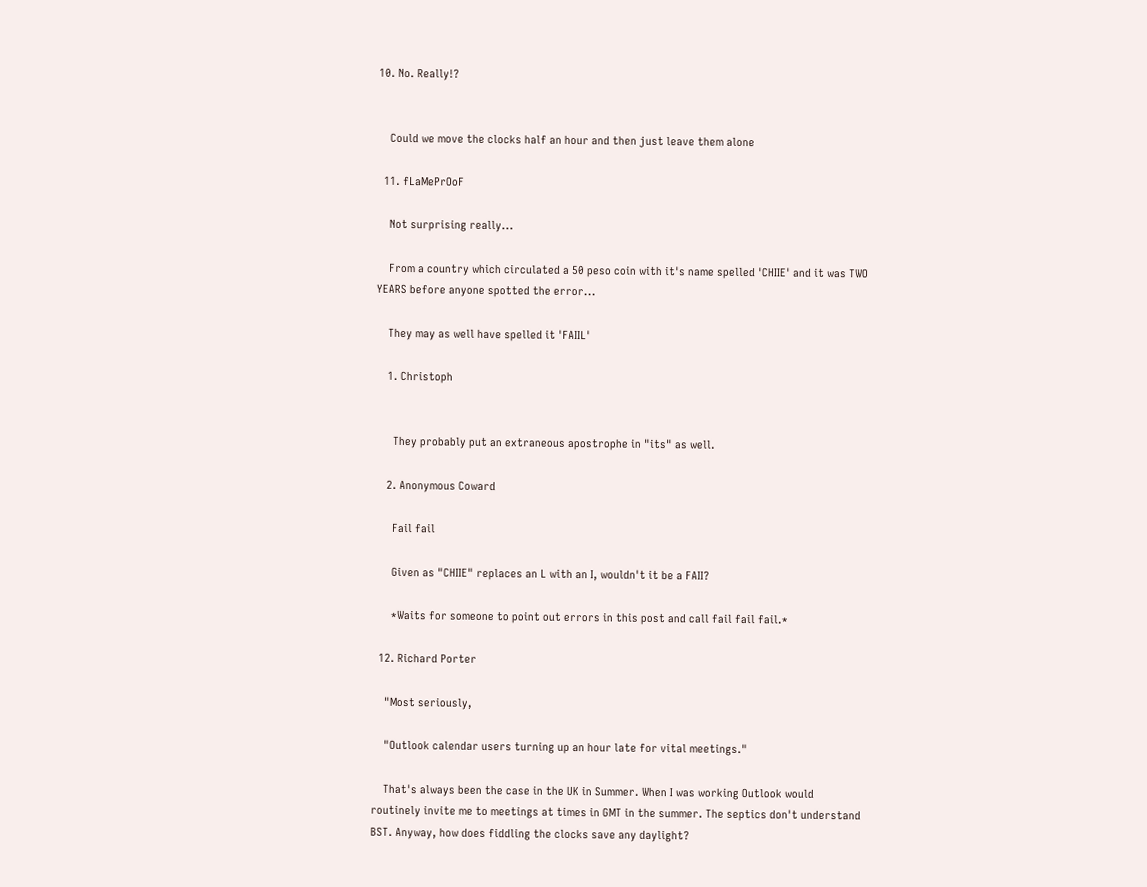10. No. Really!?


    Could we move the clocks half an hour and then just leave them alone

  11. fLaMePrOoF

    Not surprising really...

    From a country which circulated a 50 peso coin with it's name spelled 'CHIIE' and it was TWO YEARS before anyone spotted the error...

    They may as well have spelled it 'FAIIL'

    1. Christoph


      They probably put an extraneous apostrophe in "its" as well.

    2. Anonymous Coward

      Fail fail

      Given as "CHIIE" replaces an L with an I, wouldn't it be a FAII?

      *Waits for someone to point out errors in this post and call fail fail fail.*

  12. Richard Porter

    "Most seriously,

    "Outlook calendar users turning up an hour late for vital meetings."

    That's always been the case in the UK in Summer. When I was working Outlook would routinely invite me to meetings at times in GMT in the summer. The septics don't understand BST. Anyway, how does fiddling the clocks save any daylight?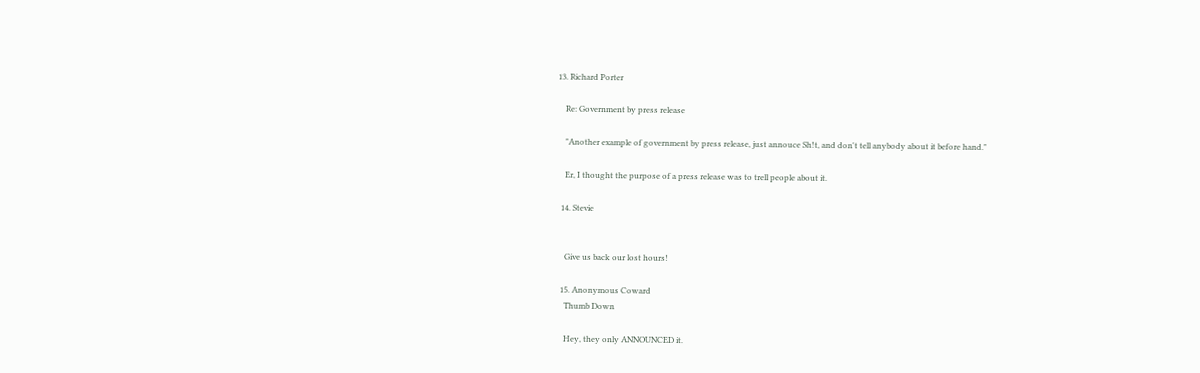13. Richard Porter

    Re: Government by press release

    "Another example of government by press release, just annouce Sh!t, and don't tell anybody about it before hand."

    Er, I thought the purpose of a press release was to trell people about it.

  14. Stevie


    Give us back our lost hours!

  15. Anonymous Coward
    Thumb Down

    Hey, they only ANNOUNCED it.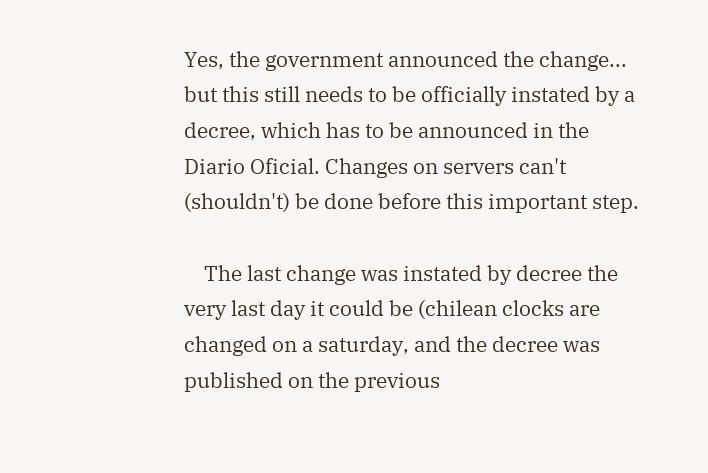Yes, the government announced the change... but this still needs to be officially instated by a decree, which has to be announced in the Diario Oficial. Changes on servers can't (shouldn't) be done before this important step.

    The last change was instated by decree the very last day it could be (chilean clocks are changed on a saturday, and the decree was published on the previous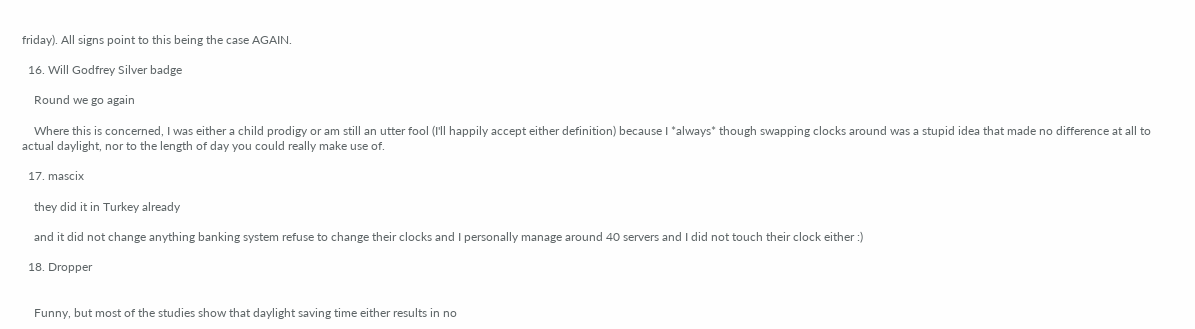friday). All signs point to this being the case AGAIN.

  16. Will Godfrey Silver badge

    Round we go again

    Where this is concerned, I was either a child prodigy or am still an utter fool (I'll happily accept either definition) because I *always* though swapping clocks around was a stupid idea that made no difference at all to actual daylight, nor to the length of day you could really make use of.

  17. mascix

    they did it in Turkey already

    and it did not change anything banking system refuse to change their clocks and I personally manage around 40 servers and I did not touch their clock either :)

  18. Dropper


    Funny, but most of the studies show that daylight saving time either results in no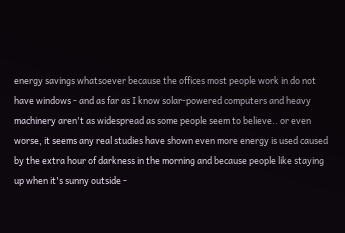energy savings whatsoever because the offices most people work in do not have windows - and as far as I know solar-powered computers and heavy machinery aren't as widespread as some people seem to believe.. or even worse, it seems any real studies have shown even more energy is used caused by the extra hour of darkness in the morning and because people like staying up when it's sunny outside -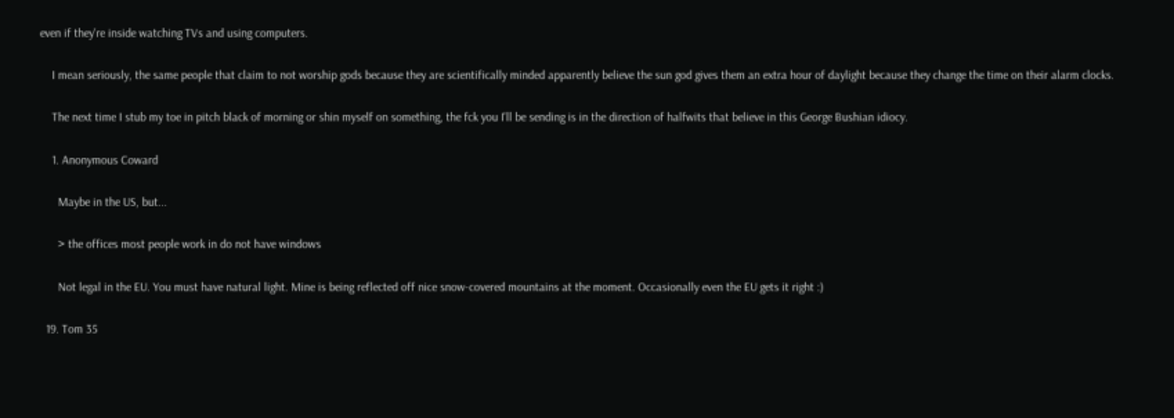even if they're inside watching TVs and using computers.

    I mean seriously, the same people that claim to not worship gods because they are scientifically minded apparently believe the sun god gives them an extra hour of daylight because they change the time on their alarm clocks.

    The next time I stub my toe in pitch black of morning or shin myself on something, the fck you I'll be sending is in the direction of halfwits that believe in this George Bushian idiocy.

    1. Anonymous Coward

      Maybe in the US, but...

      > the offices most people work in do not have windows

      Not legal in the EU. You must have natural light. Mine is being reflected off nice snow-covered mountains at the moment. Occasionally even the EU gets it right :)

  19. Tom 35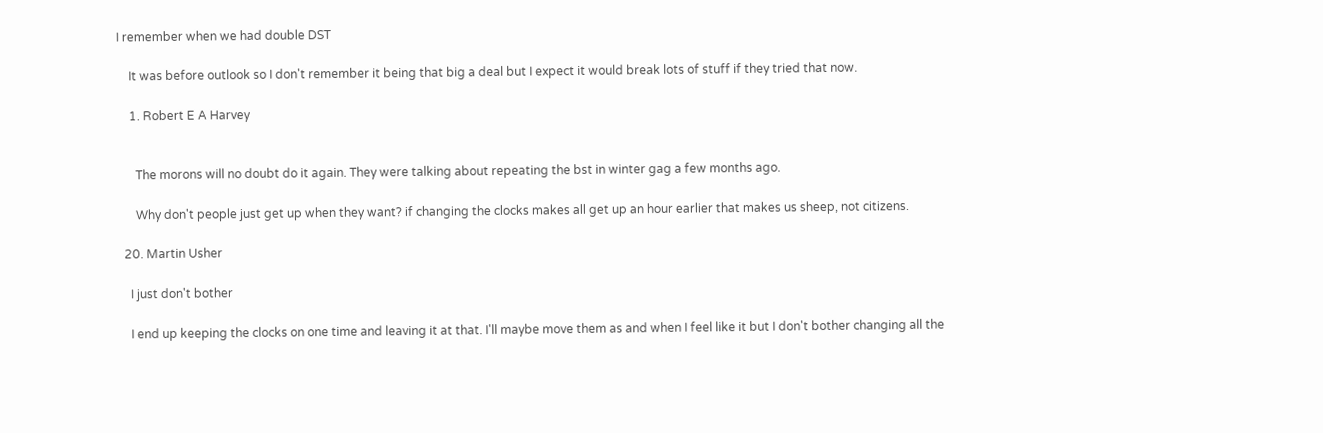I remember when we had double DST

    It was before outlook so I don't remember it being that big a deal but I expect it would break lots of stuff if they tried that now.

    1. Robert E A Harvey


      The morons will no doubt do it again. They were talking about repeating the bst in winter gag a few months ago.

      Why don't people just get up when they want? if changing the clocks makes all get up an hour earlier that makes us sheep, not citizens.

  20. Martin Usher

    I just don't bother

    I end up keeping the clocks on one time and leaving it at that. I'll maybe move them as and when I feel like it but I don't bother changing all the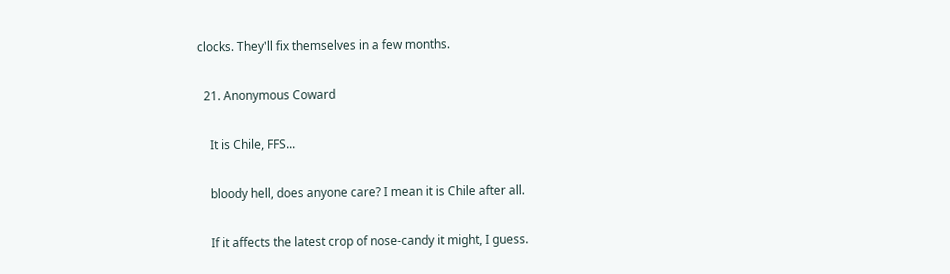clocks. They'll fix themselves in a few months.

  21. Anonymous Coward

    It is Chile, FFS...

    bloody hell, does anyone care? I mean it is Chile after all.

    If it affects the latest crop of nose-candy it might, I guess.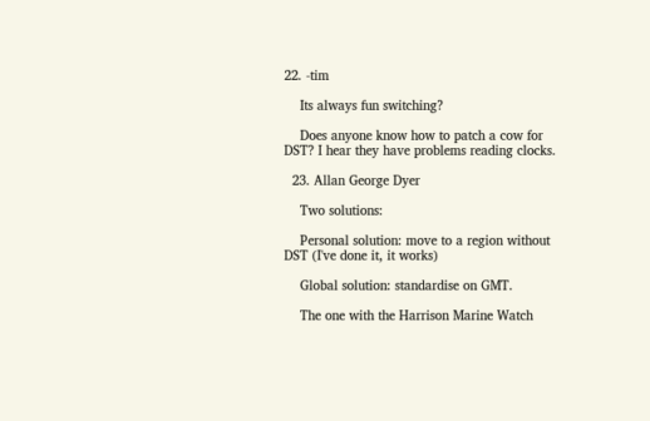22. -tim

    Its always fun switching?

    Does anyone know how to patch a cow for DST? I hear they have problems reading clocks.

  23. Allan George Dyer

    Two solutions:

    Personal solution: move to a region without DST (I've done it, it works)

    Global solution: standardise on GMT.

    The one with the Harrison Marine Watch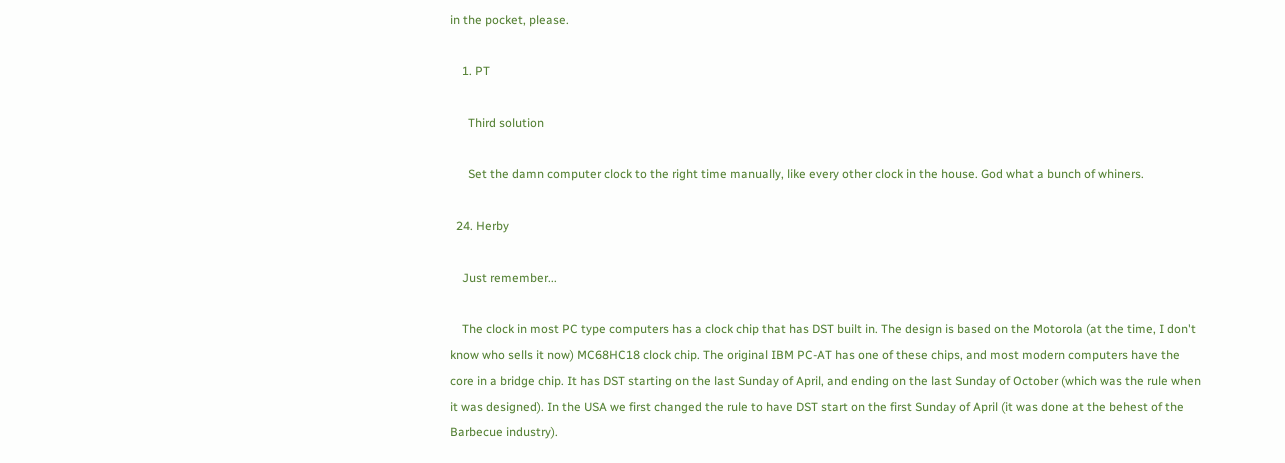in the pocket, please.

    1. PT

      Third solution

      Set the damn computer clock to the right time manually, like every other clock in the house. God what a bunch of whiners.

  24. Herby

    Just remember...

    The clock in most PC type computers has a clock chip that has DST built in. The design is based on the Motorola (at the time, I don't know who sells it now) MC68HC18 clock chip. The original IBM PC-AT has one of these chips, and most modern computers have the core in a bridge chip. It has DST starting on the last Sunday of April, and ending on the last Sunday of October (which was the rule when it was designed). In the USA we first changed the rule to have DST start on the first Sunday of April (it was done at the behest of the Barbecue industry).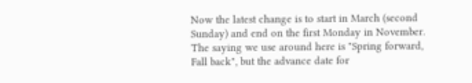Now the latest change is to start in March (second Sunday) and end on the first Monday in November. The saying we use around here is "Spring forward, Fall back", but the advance date for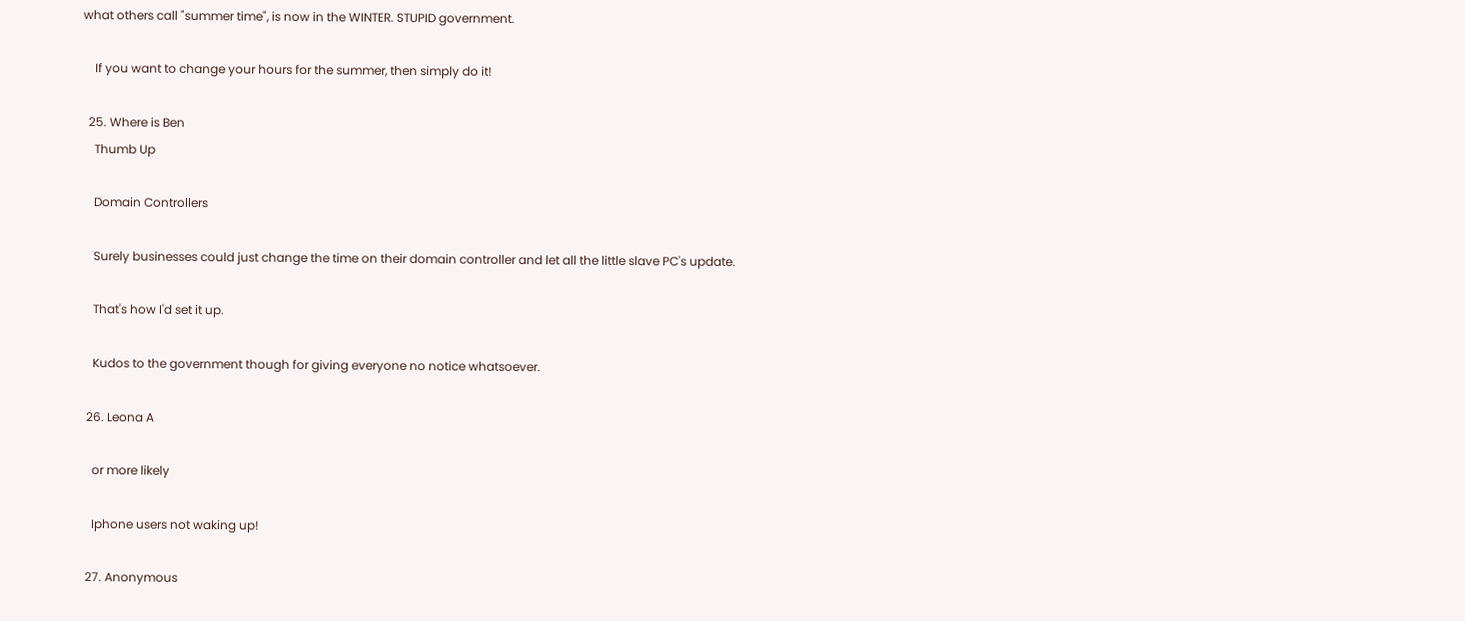what others call "summer time", is now in the WINTER. STUPID government.

    If you want to change your hours for the summer, then simply do it!

  25. Where is Ben
    Thumb Up

    Domain Controllers

    Surely businesses could just change the time on their domain controller and let all the little slave PC's update.

    That's how I'd set it up.

    Kudos to the government though for giving everyone no notice whatsoever.

  26. Leona A

    or more likely

    Iphone users not waking up!

  27. Anonymous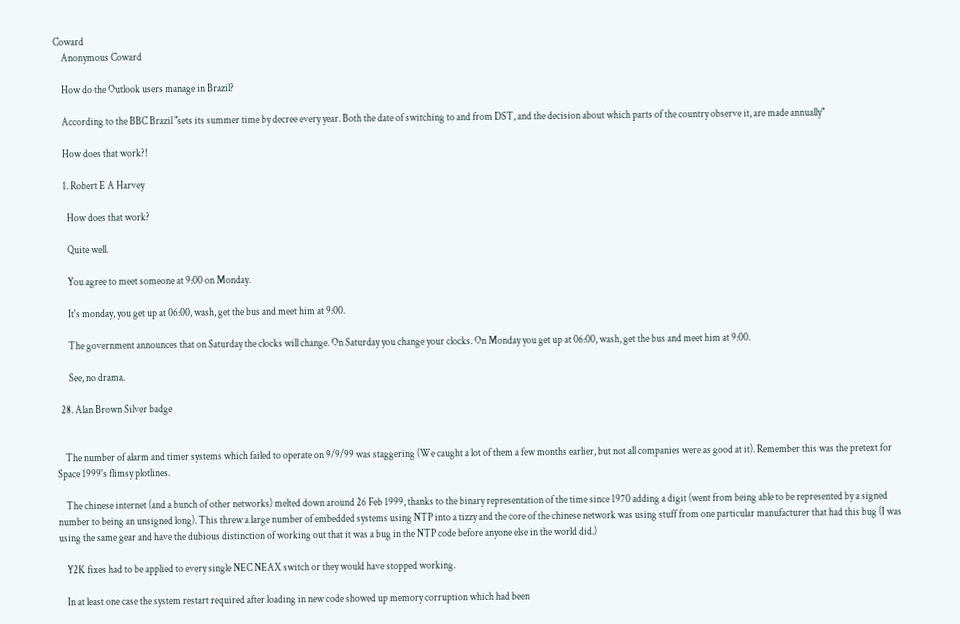Coward
    Anonymous Coward

    How do the Outlook users manage in Brazil?

    According to the BBC Brazil "sets its summer time by decree every year. Both the date of switching to and from DST, and the decision about which parts of the country observe it, are made annually"

    How does that work?!

    1. Robert E A Harvey

      How does that work?

      Quite well.

      You agree to meet someone at 9:00 on Monday.

      It's monday, you get up at 06:00, wash, get the bus and meet him at 9:00.

      The government announces that on Saturday the clocks will change. On Saturday you change your clocks. On Monday you get up at 06:00, wash, get the bus and meet him at 9:00.

      See, no drama.

  28. Alan Brown Silver badge


    The number of alarm and timer systems which failed to operate on 9/9/99 was staggering (We caught a lot of them a few months earlier, but not all companies were as good at it). Remember this was the pretext for Space 1999's flimsy plotlines.

    The chinese internet (and a bunch of other networks) melted down around 26 Feb 1999, thanks to the binary representation of the time since 1970 adding a digit (went from being able to be represented by a signed number to being an unsigned long). This threw a large number of embedded systems using NTP into a tizzy and the core of the chinese network was using stuff from one particular manufacturer that had this bug (I was using the same gear and have the dubious distinction of working out that it was a bug in the NTP code before anyone else in the world did.)

    Y2K fixes had to be applied to every single NEC NEAX switch or they would have stopped working.

    In at least one case the system restart required after loading in new code showed up memory corruption which had been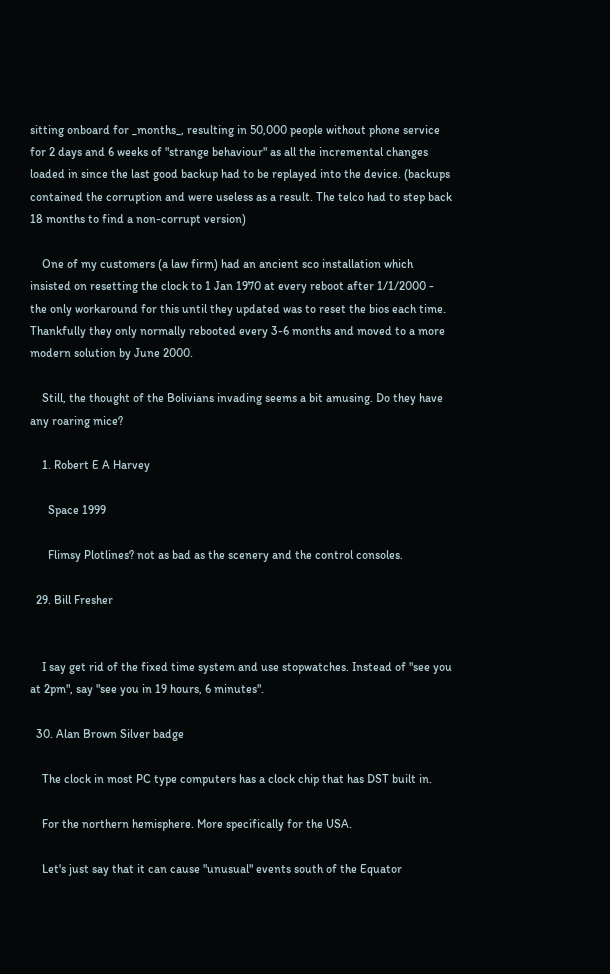sitting onboard for _months_, resulting in 50,000 people without phone service for 2 days and 6 weeks of "strange behaviour" as all the incremental changes loaded in since the last good backup had to be replayed into the device. (backups contained the corruption and were useless as a result. The telco had to step back 18 months to find a non-corrupt version)

    One of my customers (a law firm) had an ancient sco installation which insisted on resetting the clock to 1 Jan 1970 at every reboot after 1/1/2000 - the only workaround for this until they updated was to reset the bios each time. Thankfully they only normally rebooted every 3-6 months and moved to a more modern solution by June 2000.

    Still, the thought of the Bolivians invading seems a bit amusing. Do they have any roaring mice?

    1. Robert E A Harvey

      Space 1999

      Flimsy Plotlines? not as bad as the scenery and the control consoles.

  29. Bill Fresher


    I say get rid of the fixed time system and use stopwatches. Instead of "see you at 2pm", say "see you in 19 hours, 6 minutes".

  30. Alan Brown Silver badge

    The clock in most PC type computers has a clock chip that has DST built in.

    For the northern hemisphere. More specifically for the USA.

    Let's just say that it can cause "unusual" events south of the Equator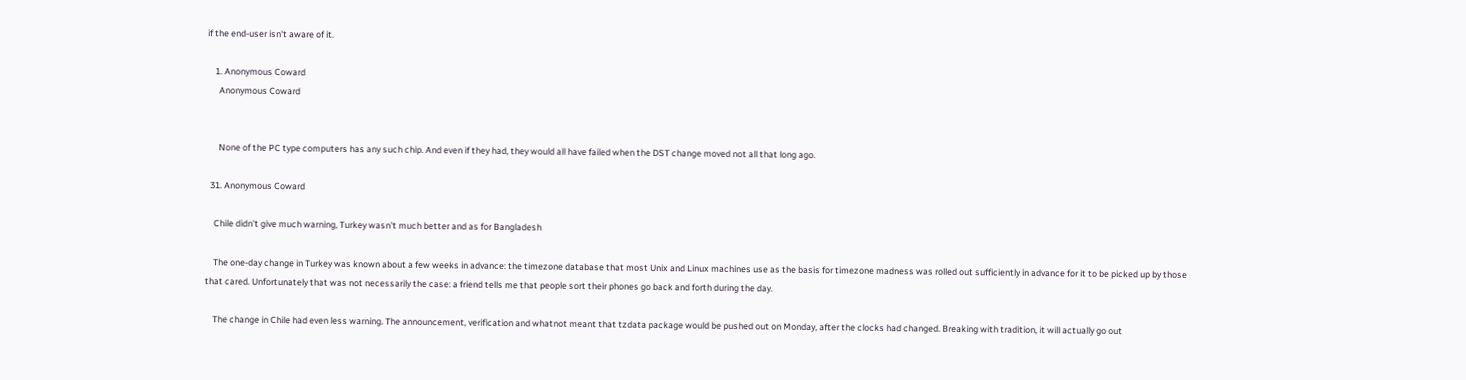if the end-user isn't aware of it.

    1. Anonymous Coward
      Anonymous Coward


      None of the PC type computers has any such chip. And even if they had, they would all have failed when the DST change moved not all that long ago.

  31. Anonymous Coward

    Chile didn't give much warning, Turkey wasn't much better and as for Bangladesh

    The one-day change in Turkey was known about a few weeks in advance: the timezone database that most Unix and Linux machines use as the basis for timezone madness was rolled out sufficiently in advance for it to be picked up by those that cared. Unfortunately that was not necessarily the case: a friend tells me that people sort their phones go back and forth during the day.

    The change in Chile had even less warning. The announcement, verification and whatnot meant that tzdata package would be pushed out on Monday, after the clocks had changed. Breaking with tradition, it will actually go out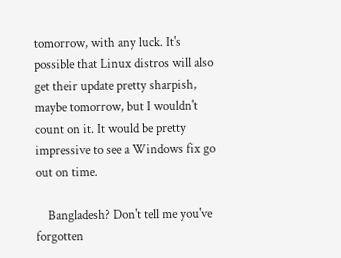tomorrow, with any luck. It's possible that Linux distros will also get their update pretty sharpish, maybe tomorrow, but I wouldn't count on it. It would be pretty impressive to see a Windows fix go out on time.

    Bangladesh? Don't tell me you've forgotten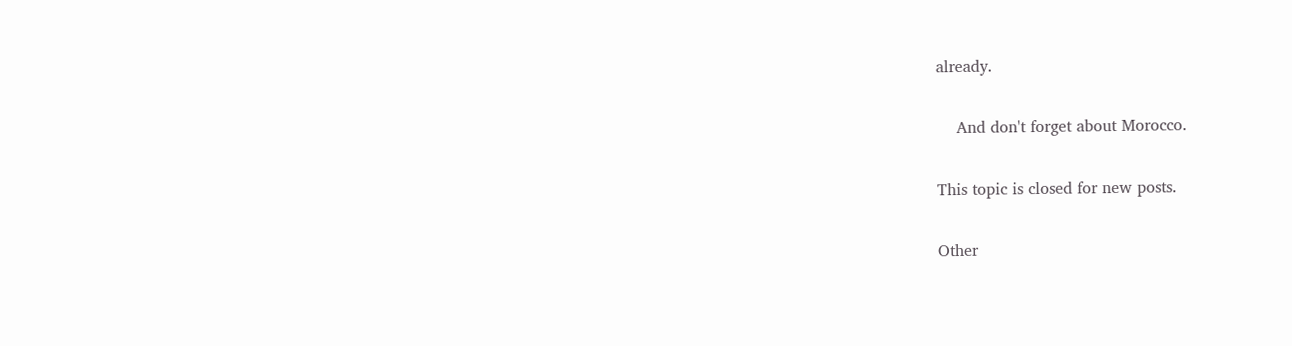already.

    And don't forget about Morocco.

This topic is closed for new posts.

Other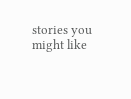stories you might like